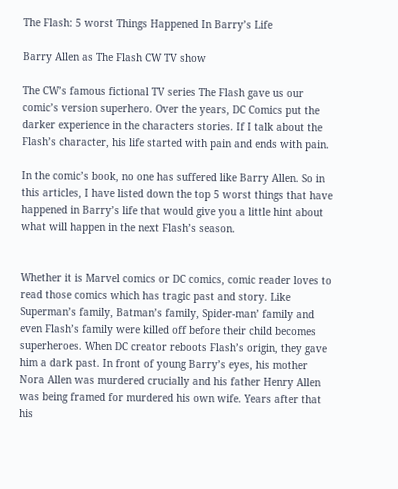The Flash: 5 worst Things Happened In Barry’s Life

Barry Allen as The Flash CW TV show

The CW’s famous fictional TV series The Flash gave us our comic’s version superhero. Over the years, DC Comics put the darker experience in the characters stories. If I talk about the Flash’s character, his life started with pain and ends with pain.

In the comic’s book, no one has suffered like Barry Allen. So in this articles, I have listed down the top 5 worst things that have happened in Barry’s life that would give you a little hint about what will happen in the next Flash’s season.


Whether it is Marvel comics or DC comics, comic reader loves to read those comics which has tragic past and story. Like Superman’s family, Batman’s family, Spider-man’ family and even Flash’s family were killed off before their child becomes superheroes. When DC creator reboots Flash’s origin, they gave him a dark past. In front of young Barry’s eyes, his mother Nora Allen was murdered crucially and his father Henry Allen was being framed for murdered his own wife. Years after that his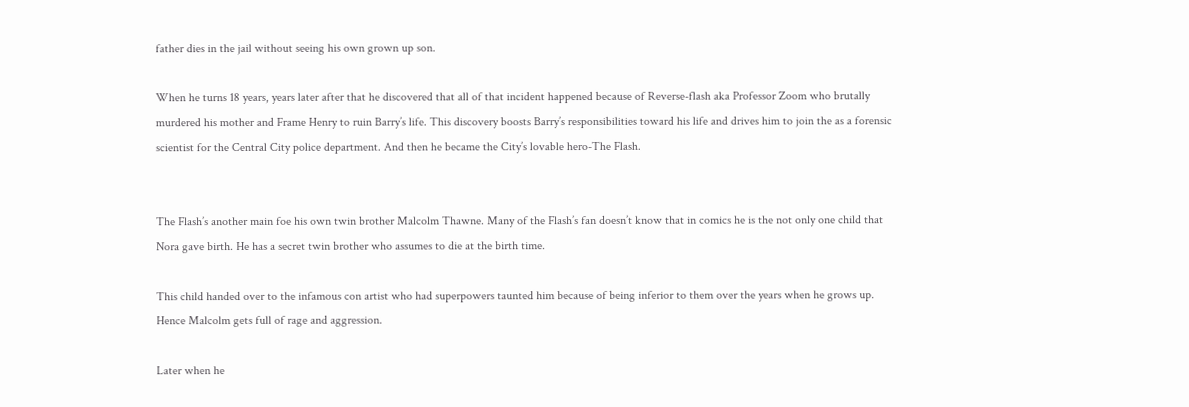father dies in the jail without seeing his own grown up son.

When he turns 18 years, years later after that he discovered that all of that incident happened because of Reverse-flash aka Professor Zoom who brutally murdered his mother and Frame Henry to ruin Barry’s life. This discovery boosts Barry’s responsibilities toward his life and drives him to join the as a forensic scientist for the Central City police department. And then he became the City’s lovable hero-The Flash.


The Flash’s another main foe his own twin brother Malcolm Thawne. Many of the Flash’s fan doesn’t know that in comics he is the not only one child that Nora gave birth. He has a secret twin brother who assumes to die at the birth time.

This child handed over to the infamous con artist who had superpowers taunted him because of being inferior to them over the years when he grows up. Hence Malcolm gets full of rage and aggression.

Later when he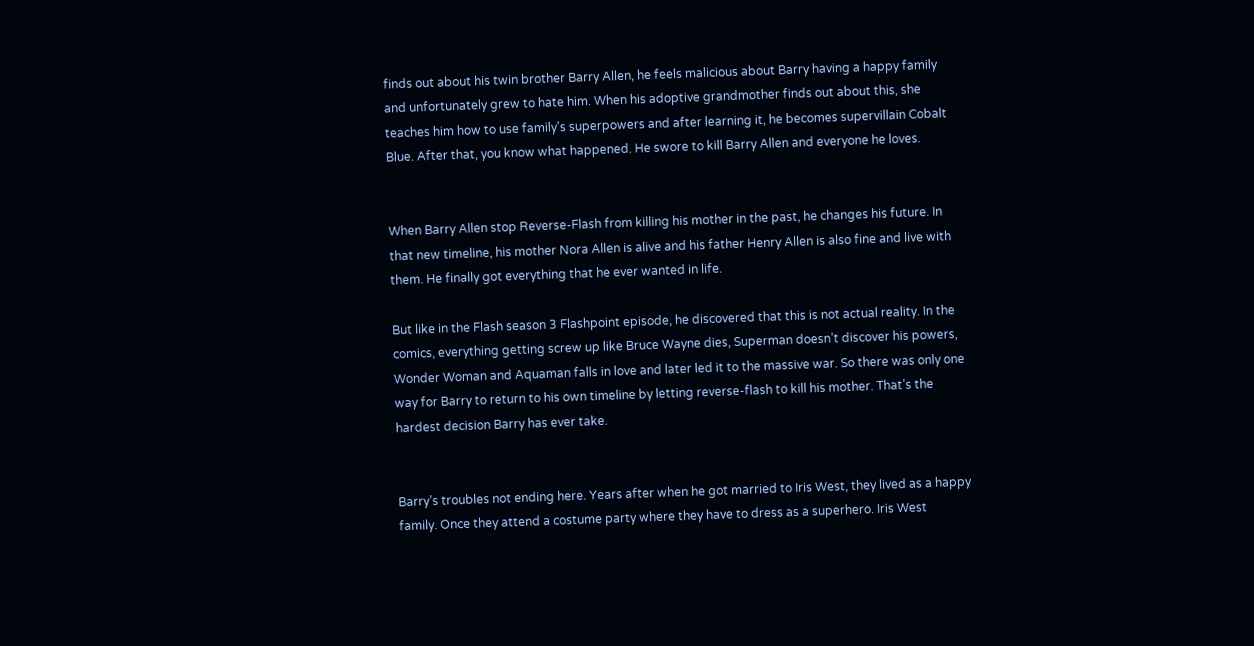finds out about his twin brother Barry Allen, he feels malicious about Barry having a happy family and unfortunately grew to hate him. When his adoptive grandmother finds out about this, she teaches him how to use family’s superpowers and after learning it, he becomes supervillain Cobalt Blue. After that, you know what happened. He swore to kill Barry Allen and everyone he loves.


When Barry Allen stop Reverse-Flash from killing his mother in the past, he changes his future. In that new timeline, his mother Nora Allen is alive and his father Henry Allen is also fine and live with them. He finally got everything that he ever wanted in life.

But like in the Flash season 3 Flashpoint episode, he discovered that this is not actual reality. In the comics, everything getting screw up like Bruce Wayne dies, Superman doesn’t discover his powers, Wonder Woman and Aquaman falls in love and later led it to the massive war. So there was only one way for Barry to return to his own timeline by letting reverse-flash to kill his mother. That’s the hardest decision Barry has ever take.


Barry’s troubles not ending here. Years after when he got married to Iris West, they lived as a happy family. Once they attend a costume party where they have to dress as a superhero. Iris West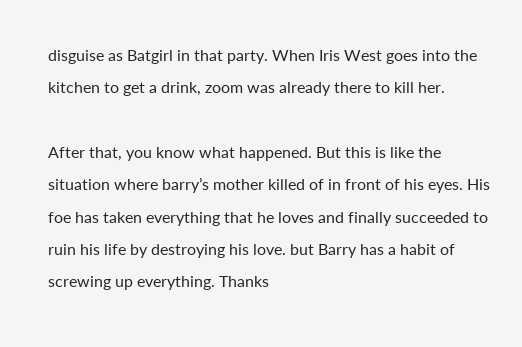disguise as Batgirl in that party. When Iris West goes into the kitchen to get a drink, zoom was already there to kill her.

After that, you know what happened. But this is like the situation where barry’s mother killed of in front of his eyes. His foe has taken everything that he loves and finally succeeded to ruin his life by destroying his love. but Barry has a habit of screwing up everything. Thanks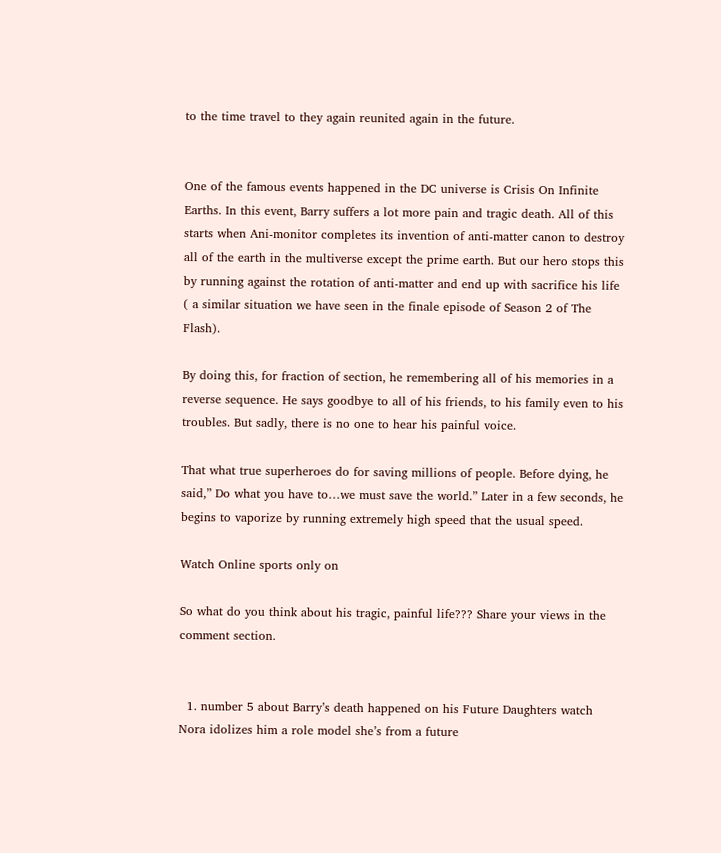to the time travel to they again reunited again in the future.


One of the famous events happened in the DC universe is Crisis On Infinite Earths. In this event, Barry suffers a lot more pain and tragic death. All of this starts when Ani-monitor completes its invention of anti-matter canon to destroy all of the earth in the multiverse except the prime earth. But our hero stops this by running against the rotation of anti-matter and end up with sacrifice his life ( a similar situation we have seen in the finale episode of Season 2 of The Flash).

By doing this, for fraction of section, he remembering all of his memories in a reverse sequence. He says goodbye to all of his friends, to his family even to his troubles. But sadly, there is no one to hear his painful voice.

That what true superheroes do for saving millions of people. Before dying, he said,” Do what you have to…we must save the world.” Later in a few seconds, he begins to vaporize by running extremely high speed that the usual speed.

Watch Online sports only on

So what do you think about his tragic, painful life??? Share your views in the comment section.


  1. number 5 about Barry’s death happened on his Future Daughters watch Nora idolizes him a role model she’s from a future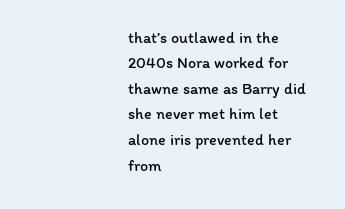that’s outlawed in the 2040s Nora worked for thawne same as Barry did she never met him let alone iris prevented her from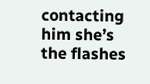contacting him she’s the flashes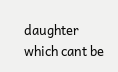daughter which cant be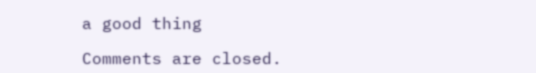a good thing

Comments are closed.